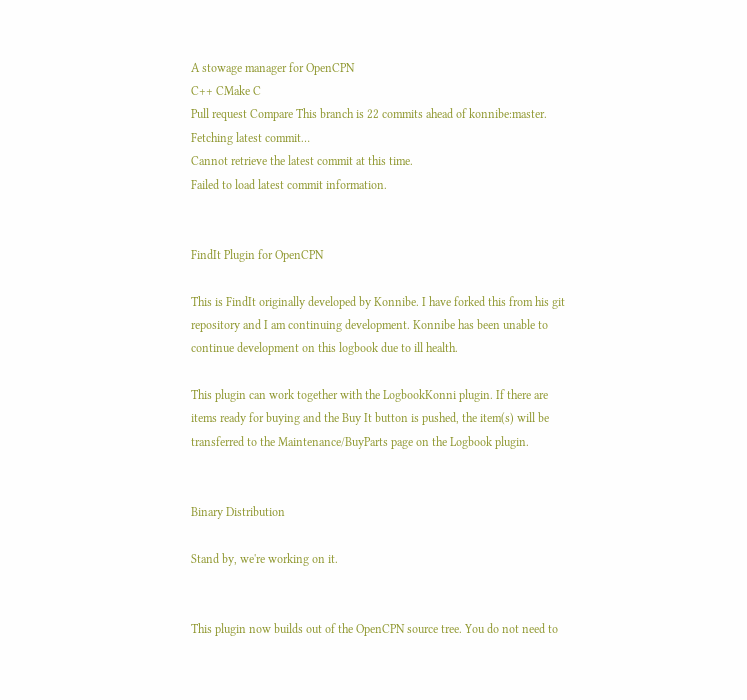A stowage manager for OpenCPN
C++ CMake C
Pull request Compare This branch is 22 commits ahead of konnibe:master.
Fetching latest commit…
Cannot retrieve the latest commit at this time.
Failed to load latest commit information.


FindIt Plugin for OpenCPN

This is FindIt originally developed by Konnibe. I have forked this from his git repository and I am continuing development. Konnibe has been unable to continue development on this logbook due to ill health.

This plugin can work together with the LogbookKonni plugin. If there are items ready for buying and the Buy It button is pushed, the item(s) will be transferred to the Maintenance/BuyParts page on the Logbook plugin.


Binary Distribution

Stand by, we're working on it.


This plugin now builds out of the OpenCPN source tree. You do not need to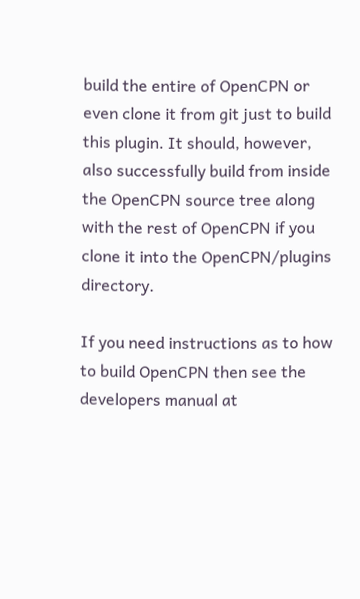build the entire of OpenCPN or even clone it from git just to build this plugin. It should, however, also successfully build from inside the OpenCPN source tree along with the rest of OpenCPN if you clone it into the OpenCPN/plugins directory.

If you need instructions as to how to build OpenCPN then see the developers manual at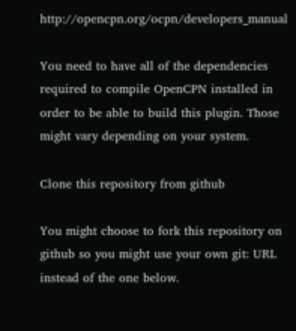http://opencpn.org/ocpn/developers_manual

You need to have all of the dependencies required to compile OpenCPN installed in order to be able to build this plugin. Those might vary depending on your system.

Clone this repository from github

You might choose to fork this repository on github so you might use your own git: URL instead of the one below.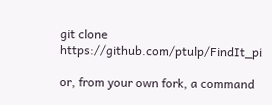git clone https://github.com/ptulp/FindIt_pi

or, from your own fork, a command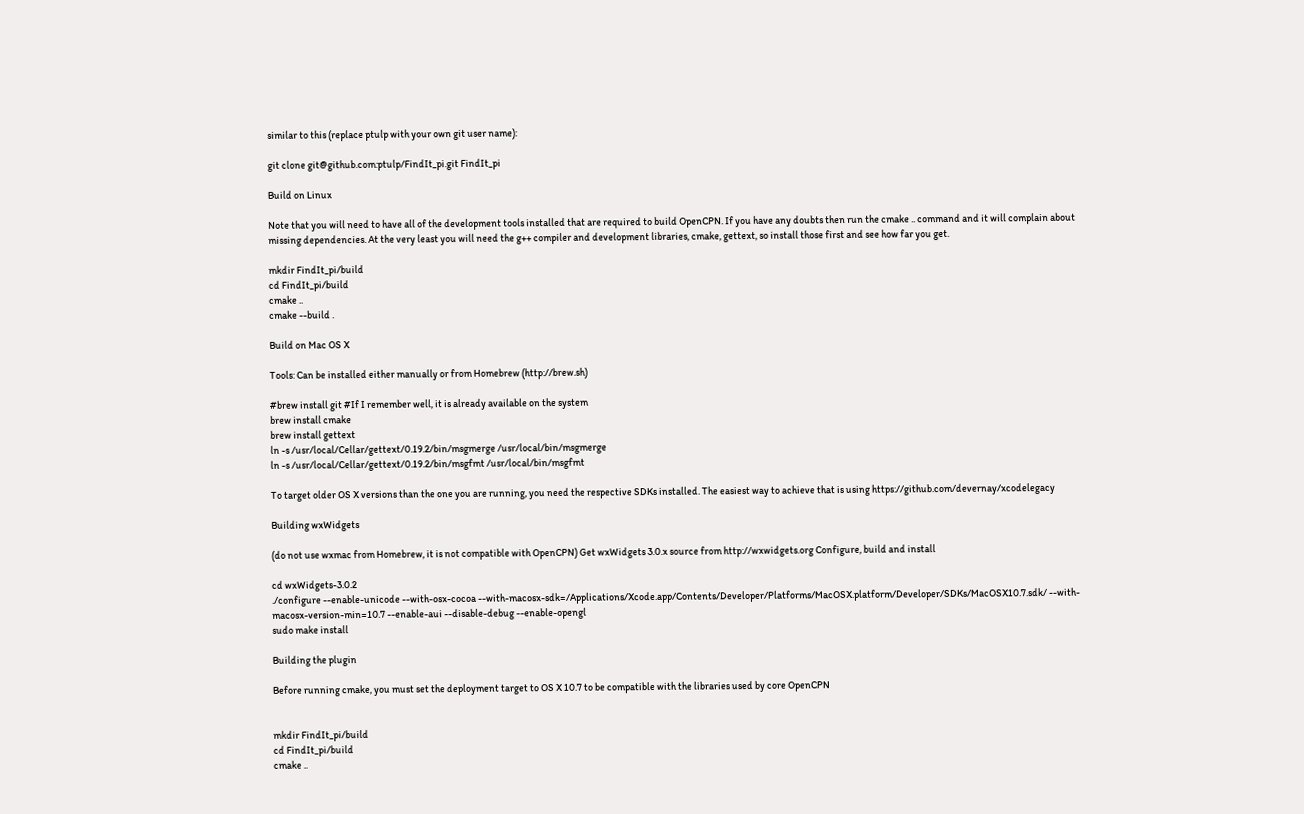similar to this (replace ptulp with your own git user name):

git clone git@github.com:ptulp/FindIt_pi.git FindIt_pi

Build on Linux

Note that you will need to have all of the development tools installed that are required to build OpenCPN. If you have any doubts then run the cmake .. command and it will complain about missing dependencies. At the very least you will need the g++ compiler and development libraries, cmake, gettext, so install those first and see how far you get.

mkdir FindIt_pi/build
cd FindIt_pi/build
cmake ..
cmake --build .

Build on Mac OS X

Tools: Can be installed either manually or from Homebrew (http://brew.sh)

#brew install git #If I remember well, it is already available on the system
brew install cmake
brew install gettext
ln -s /usr/local/Cellar/gettext/0.19.2/bin/msgmerge /usr/local/bin/msgmerge
ln -s /usr/local/Cellar/gettext/0.19.2/bin/msgfmt /usr/local/bin/msgfmt

To target older OS X versions than the one you are running, you need the respective SDKs installed. The easiest way to achieve that is using https://github.com/devernay/xcodelegacy

Building wxWidgets

(do not use wxmac from Homebrew, it is not compatible with OpenCPN) Get wxWidgets 3.0.x source from http://wxwidgets.org Configure, build and install

cd wxWidgets-3.0.2
./configure --enable-unicode --with-osx-cocoa --with-macosx-sdk=/Applications/Xcode.app/Contents/Developer/Platforms/MacOSX.platform/Developer/SDKs/MacOSX10.7.sdk/ --with-macosx-version-min=10.7 --enable-aui --disable-debug --enable-opengl
sudo make install

Building the plugin

Before running cmake, you must set the deployment target to OS X 10.7 to be compatible with the libraries used by core OpenCPN


mkdir FindIt_pi/build
cd FindIt_pi/build
cmake ..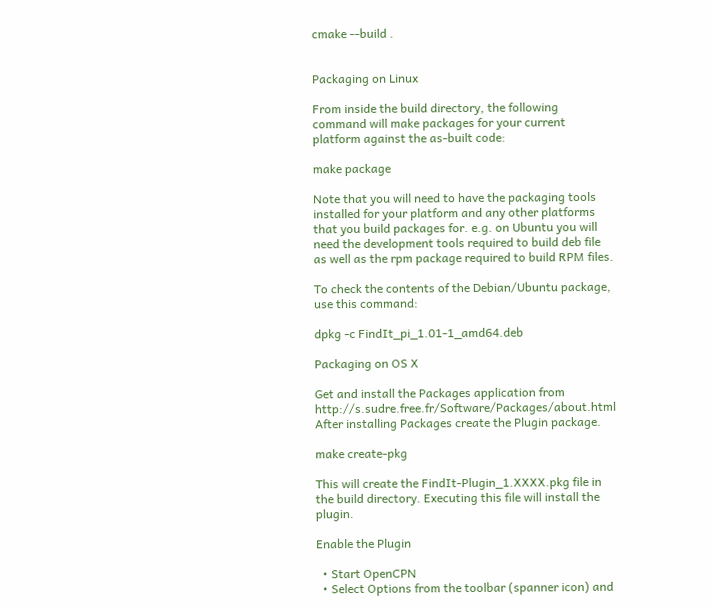cmake --build .


Packaging on Linux

From inside the build directory, the following command will make packages for your current platform against the as-built code:

make package

Note that you will need to have the packaging tools installed for your platform and any other platforms that you build packages for. e.g. on Ubuntu you will need the development tools required to build deb file as well as the rpm package required to build RPM files.

To check the contents of the Debian/Ubuntu package, use this command:

dpkg -c FindIt_pi_1.01-1_amd64.deb

Packaging on OS X

Get and install the Packages application from http://s.sudre.free.fr/Software/Packages/about.html After installing Packages create the Plugin package.

make create-pkg

This will create the FindIt-Plugin_1.XXXX.pkg file in the build directory. Executing this file will install the plugin.

Enable the Plugin

  • Start OpenCPN
  • Select Options from the toolbar (spanner icon) and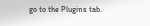go to the Plugins tab.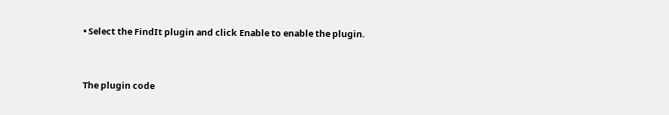• Select the FindIt plugin and click Enable to enable the plugin.


The plugin code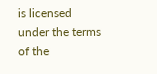is licensed under the terms of the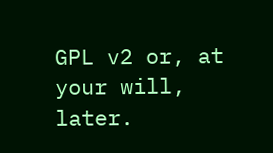GPL v2 or, at your will, later.